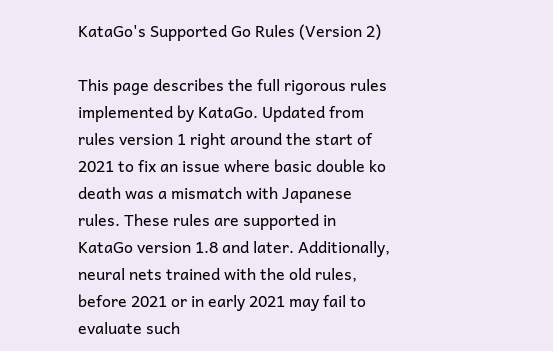KataGo's Supported Go Rules (Version 2)

This page describes the full rigorous rules implemented by KataGo. Updated from rules version 1 right around the start of 2021 to fix an issue where basic double ko death was a mismatch with Japanese rules. These rules are supported in KataGo version 1.8 and later. Additionally, neural nets trained with the old rules, before 2021 or in early 2021 may fail to evaluate such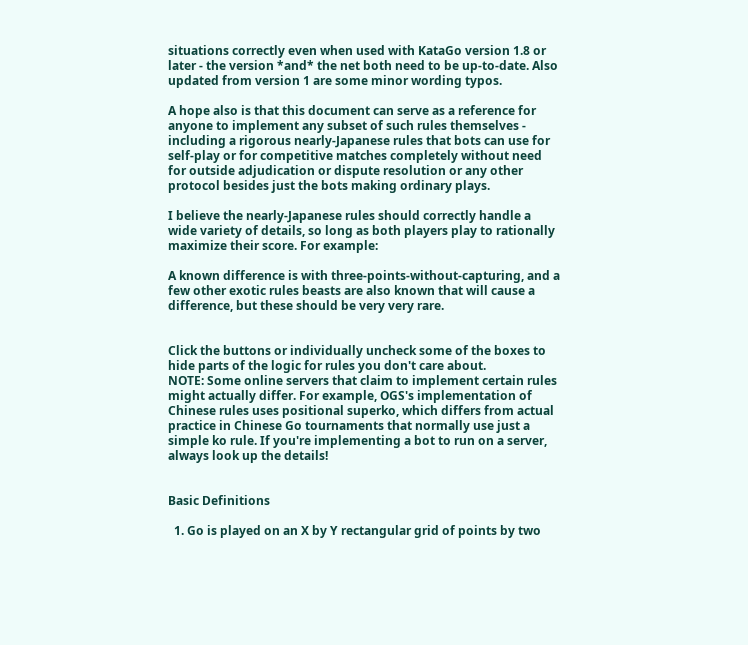situations correctly even when used with KataGo version 1.8 or later - the version *and* the net both need to be up-to-date. Also updated from version 1 are some minor wording typos.

A hope also is that this document can serve as a reference for anyone to implement any subset of such rules themselves - including a rigorous nearly-Japanese rules that bots can use for self-play or for competitive matches completely without need for outside adjudication or dispute resolution or any other protocol besides just the bots making ordinary plays.

I believe the nearly-Japanese rules should correctly handle a wide variety of details, so long as both players play to rationally maximize their score. For example:

A known difference is with three-points-without-capturing, and a few other exotic rules beasts are also known that will cause a difference, but these should be very very rare.


Click the buttons or individually uncheck some of the boxes to hide parts of the logic for rules you don't care about.
NOTE: Some online servers that claim to implement certain rules might actually differ. For example, OGS's implementation of Chinese rules uses positional superko, which differs from actual practice in Chinese Go tournaments that normally use just a simple ko rule. If you're implementing a bot to run on a server, always look up the details!


Basic Definitions

  1. Go is played on an X by Y rectangular grid of points by two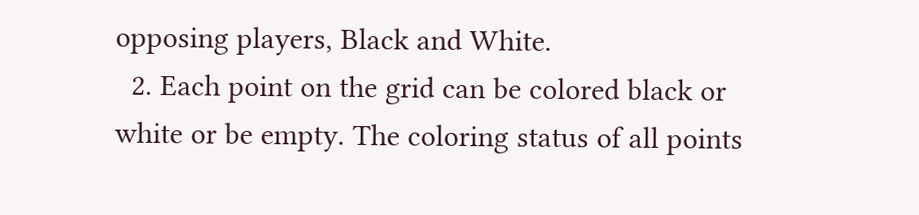opposing players, Black and White.
  2. Each point on the grid can be colored black or white or be empty. The coloring status of all points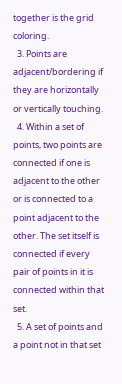together is the grid coloring.
  3. Points are adjacent/bordering if they are horizontally or vertically touching.
  4. Within a set of points, two points are connected if one is adjacent to the other or is connected to a point adjacent to the other. The set itself is connected if every pair of points in it is connected within that set.
  5. A set of points and a point not in that set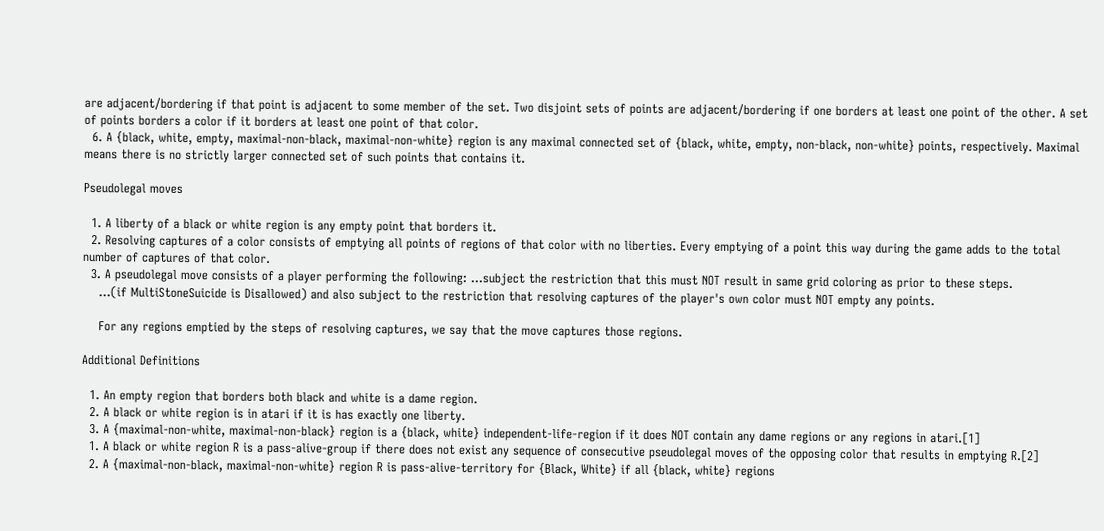are adjacent/bordering if that point is adjacent to some member of the set. Two disjoint sets of points are adjacent/bordering if one borders at least one point of the other. A set of points borders a color if it borders at least one point of that color.
  6. A {black, white, empty, maximal-non-black, maximal-non-white} region is any maximal connected set of {black, white, empty, non-black, non-white} points, respectively. Maximal means there is no strictly larger connected set of such points that contains it.

Pseudolegal moves

  1. A liberty of a black or white region is any empty point that borders it.
  2. Resolving captures of a color consists of emptying all points of regions of that color with no liberties. Every emptying of a point this way during the game adds to the total number of captures of that color.
  3. A pseudolegal move consists of a player performing the following: ...subject the restriction that this must NOT result in same grid coloring as prior to these steps.
    ...(if MultiStoneSuicide is Disallowed) and also subject to the restriction that resolving captures of the player's own color must NOT empty any points.

    For any regions emptied by the steps of resolving captures, we say that the move captures those regions.

Additional Definitions

  1. An empty region that borders both black and white is a dame region.
  2. A black or white region is in atari if it is has exactly one liberty.
  3. A {maximal-non-white, maximal-non-black} region is a {black, white} independent-life-region if it does NOT contain any dame regions or any regions in atari.[1]
  1. A black or white region R is a pass-alive-group if there does not exist any sequence of consecutive pseudolegal moves of the opposing color that results in emptying R.[2]
  2. A {maximal-non-black, maximal-non-white} region R is pass-alive-territory for {Black, White} if all {black, white} regions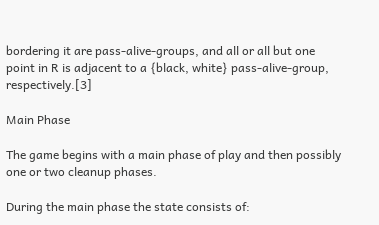bordering it are pass-alive-groups, and all or all but one point in R is adjacent to a {black, white} pass-alive-group, respectively.[3]

Main Phase

The game begins with a main phase of play and then possibly one or two cleanup phases.

During the main phase the state consists of: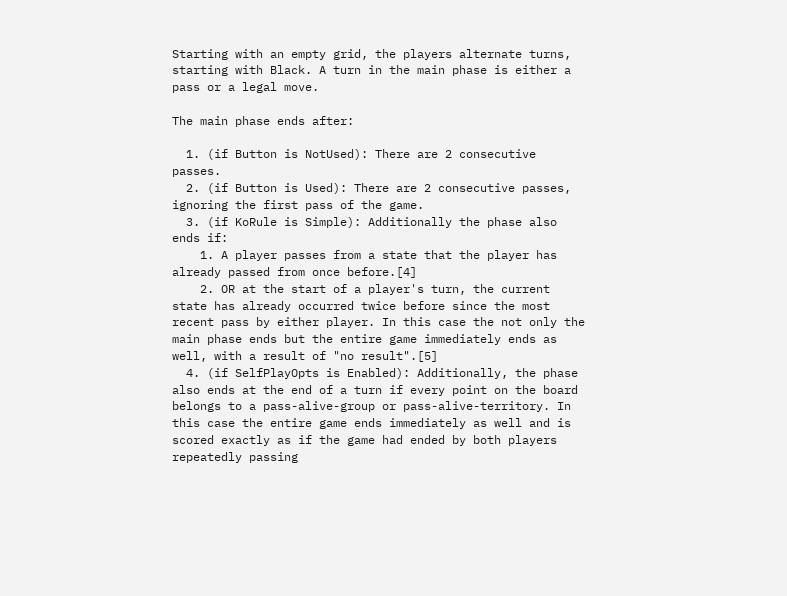Starting with an empty grid, the players alternate turns, starting with Black. A turn in the main phase is either a pass or a legal move.

The main phase ends after:

  1. (if Button is NotUsed): There are 2 consecutive passes.
  2. (if Button is Used): There are 2 consecutive passes, ignoring the first pass of the game.
  3. (if KoRule is Simple): Additionally the phase also ends if:
    1. A player passes from a state that the player has already passed from once before.[4]
    2. OR at the start of a player's turn, the current state has already occurred twice before since the most recent pass by either player. In this case the not only the main phase ends but the entire game immediately ends as well, with a result of "no result".[5]
  4. (if SelfPlayOpts is Enabled): Additionally, the phase also ends at the end of a turn if every point on the board belongs to a pass-alive-group or pass-alive-territory. In this case the entire game ends immediately as well and is scored exactly as if the game had ended by both players repeatedly passing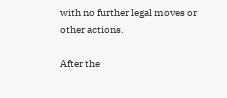with no further legal moves or other actions.

After the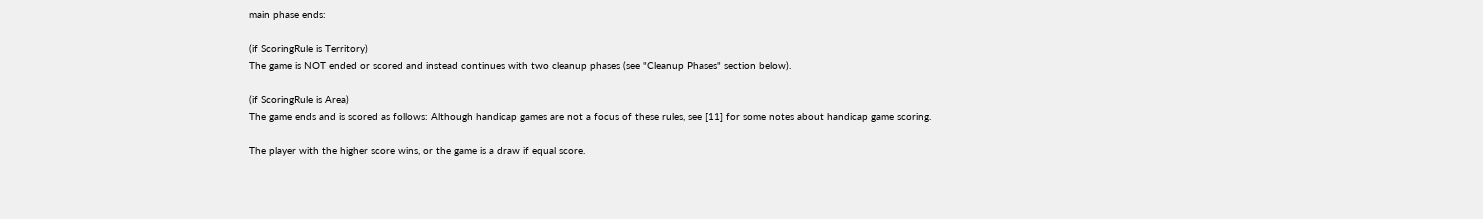main phase ends:

(if ScoringRule is Territory)
The game is NOT ended or scored and instead continues with two cleanup phases (see "Cleanup Phases" section below).

(if ScoringRule is Area)
The game ends and is scored as follows: Although handicap games are not a focus of these rules, see [11] for some notes about handicap game scoring.

The player with the higher score wins, or the game is a draw if equal score.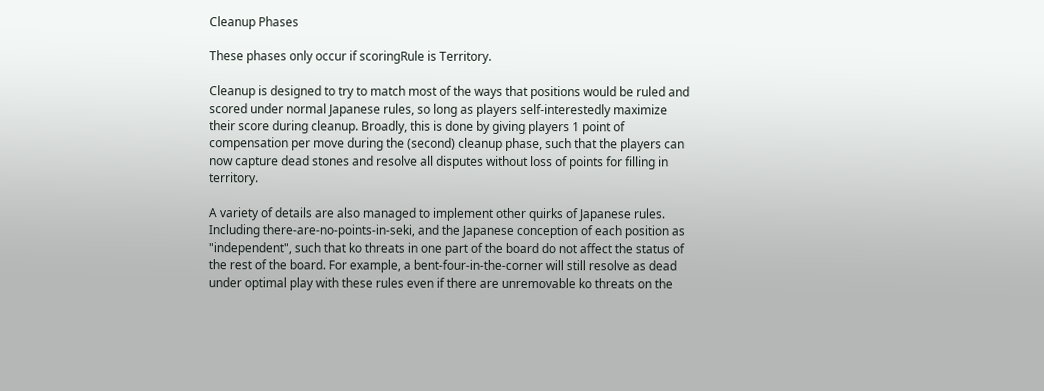Cleanup Phases

These phases only occur if scoringRule is Territory.

Cleanup is designed to try to match most of the ways that positions would be ruled and scored under normal Japanese rules, so long as players self-interestedly maximize their score during cleanup. Broadly, this is done by giving players 1 point of compensation per move during the (second) cleanup phase, such that the players can now capture dead stones and resolve all disputes without loss of points for filling in territory.

A variety of details are also managed to implement other quirks of Japanese rules. Including there-are-no-points-in-seki, and the Japanese conception of each position as "independent", such that ko threats in one part of the board do not affect the status of the rest of the board. For example, a bent-four-in-the-corner will still resolve as dead under optimal play with these rules even if there are unremovable ko threats on the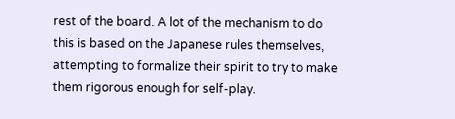rest of the board. A lot of the mechanism to do this is based on the Japanese rules themselves, attempting to formalize their spirit to try to make them rigorous enough for self-play.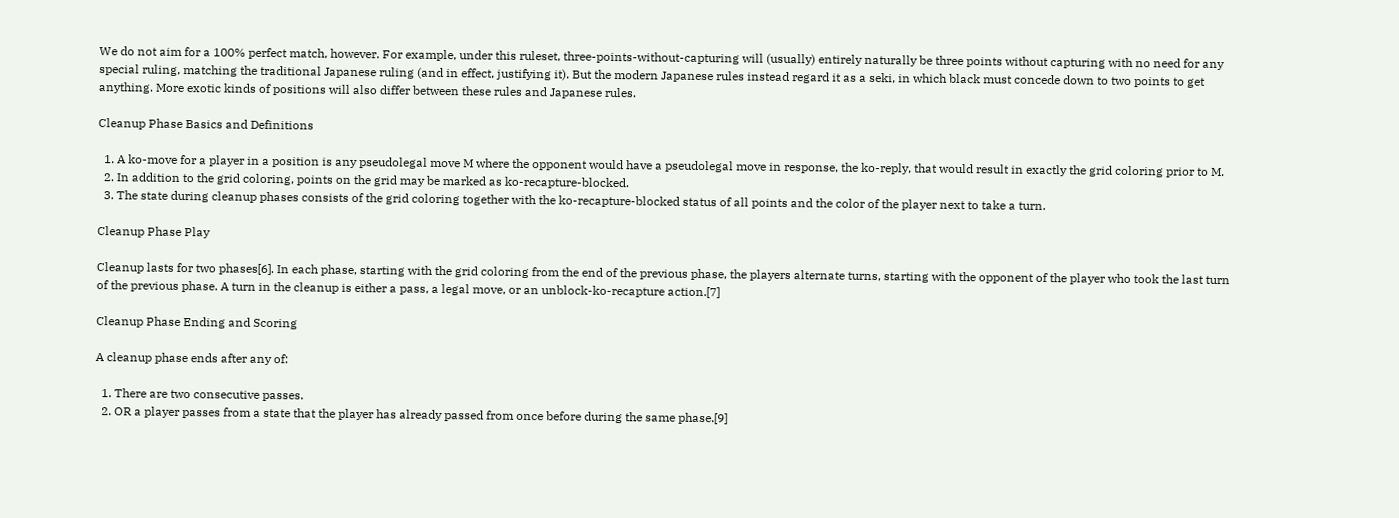We do not aim for a 100% perfect match, however. For example, under this ruleset, three-points-without-capturing will (usually) entirely naturally be three points without capturing with no need for any special ruling, matching the traditional Japanese ruling (and in effect, justifying it). But the modern Japanese rules instead regard it as a seki, in which black must concede down to two points to get anything. More exotic kinds of positions will also differ between these rules and Japanese rules.

Cleanup Phase Basics and Definitions

  1. A ko-move for a player in a position is any pseudolegal move M where the opponent would have a pseudolegal move in response, the ko-reply, that would result in exactly the grid coloring prior to M.
  2. In addition to the grid coloring, points on the grid may be marked as ko-recapture-blocked.
  3. The state during cleanup phases consists of the grid coloring together with the ko-recapture-blocked status of all points and the color of the player next to take a turn.

Cleanup Phase Play

Cleanup lasts for two phases[6]. In each phase, starting with the grid coloring from the end of the previous phase, the players alternate turns, starting with the opponent of the player who took the last turn of the previous phase. A turn in the cleanup is either a pass, a legal move, or an unblock-ko-recapture action.[7]

Cleanup Phase Ending and Scoring

A cleanup phase ends after any of:

  1. There are two consecutive passes.
  2. OR a player passes from a state that the player has already passed from once before during the same phase.[9]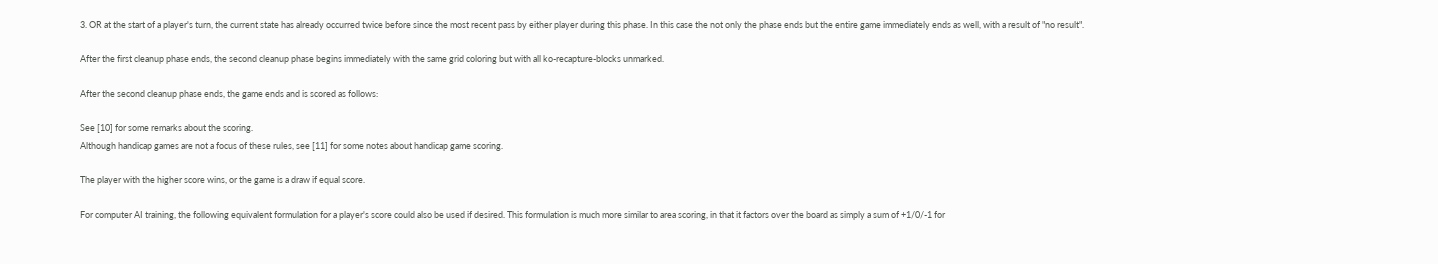3. OR at the start of a player's turn, the current state has already occurred twice before since the most recent pass by either player during this phase. In this case the not only the phase ends but the entire game immediately ends as well, with a result of "no result".

After the first cleanup phase ends, the second cleanup phase begins immediately with the same grid coloring but with all ko-recapture-blocks unmarked.

After the second cleanup phase ends, the game ends and is scored as follows:

See [10] for some remarks about the scoring.
Although handicap games are not a focus of these rules, see [11] for some notes about handicap game scoring.

The player with the higher score wins, or the game is a draw if equal score.

For computer AI training, the following equivalent formulation for a player's score could also be used if desired. This formulation is much more similar to area scoring, in that it factors over the board as simply a sum of +1/0/-1 for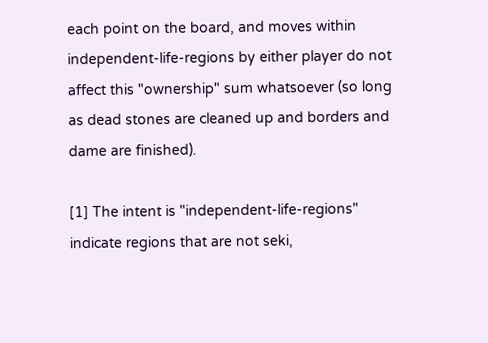each point on the board, and moves within independent-life-regions by either player do not affect this "ownership" sum whatsoever (so long as dead stones are cleaned up and borders and dame are finished).

[1] The intent is "independent-life-regions" indicate regions that are not seki,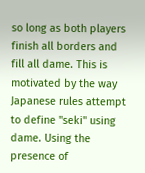so long as both players finish all borders and fill all dame. This is motivated by the way Japanese rules attempt to define "seki" using dame. Using the presence of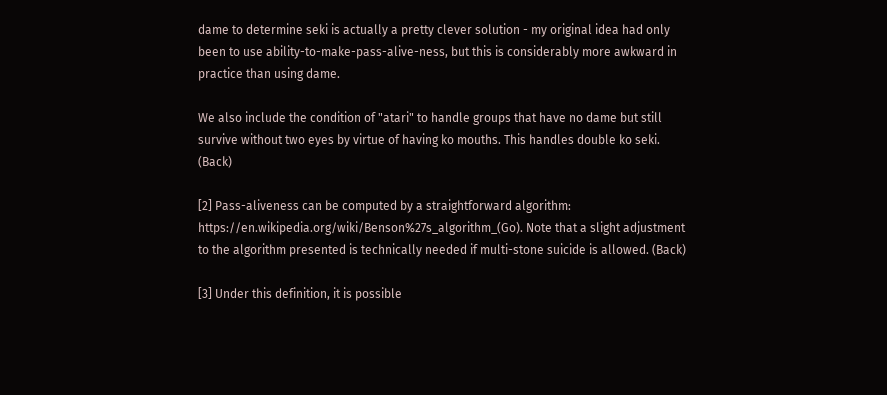dame to determine seki is actually a pretty clever solution - my original idea had only been to use ability-to-make-pass-alive-ness, but this is considerably more awkward in practice than using dame.

We also include the condition of "atari" to handle groups that have no dame but still survive without two eyes by virtue of having ko mouths. This handles double ko seki. (Back)

[2] Pass-aliveness can be computed by a straightforward algorithm: https://en.wikipedia.org/wiki/Benson%27s_algorithm_(Go). Note that a slight adjustment to the algorithm presented is technically needed if multi-stone suicide is allowed. (Back)

[3] Under this definition, it is possible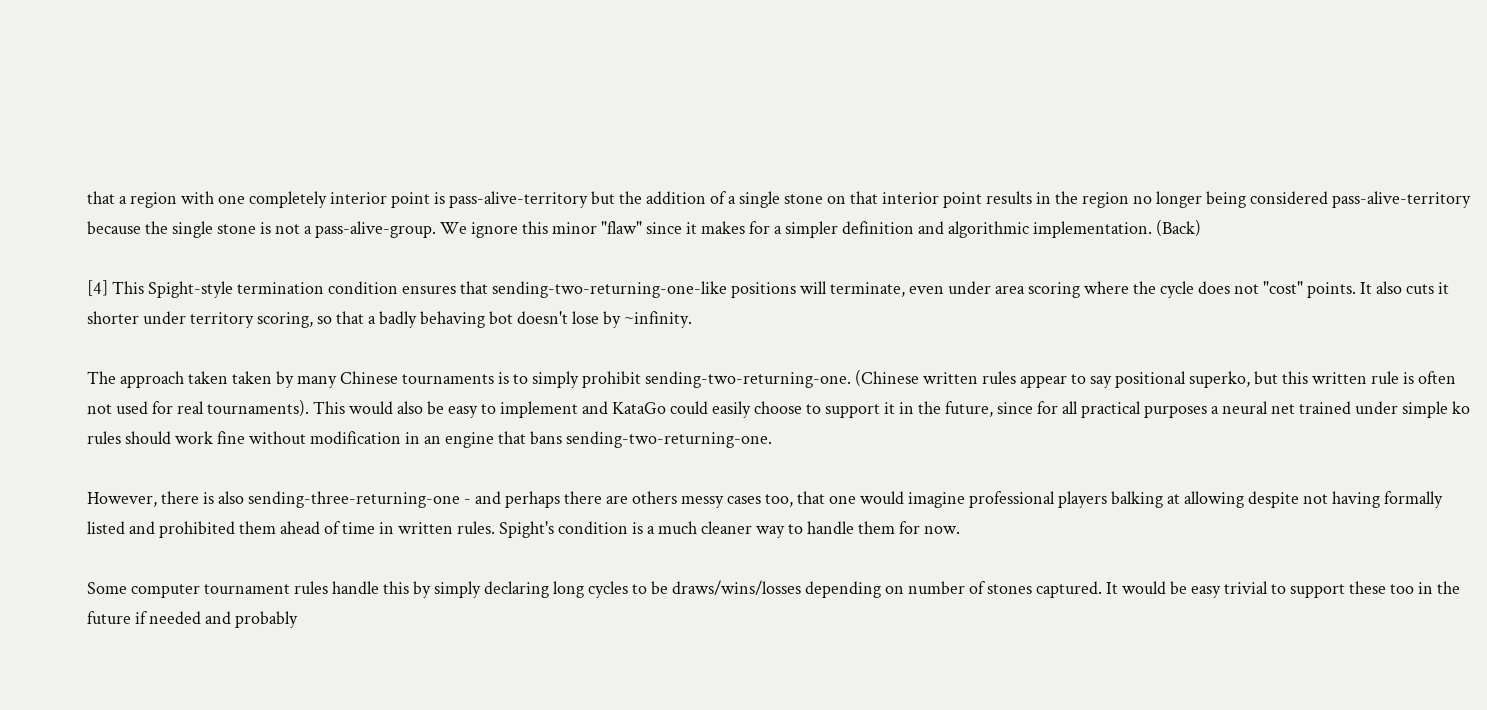that a region with one completely interior point is pass-alive-territory but the addition of a single stone on that interior point results in the region no longer being considered pass-alive-territory because the single stone is not a pass-alive-group. We ignore this minor "flaw" since it makes for a simpler definition and algorithmic implementation. (Back)

[4] This Spight-style termination condition ensures that sending-two-returning-one-like positions will terminate, even under area scoring where the cycle does not "cost" points. It also cuts it shorter under territory scoring, so that a badly behaving bot doesn't lose by ~infinity.

The approach taken taken by many Chinese tournaments is to simply prohibit sending-two-returning-one. (Chinese written rules appear to say positional superko, but this written rule is often not used for real tournaments). This would also be easy to implement and KataGo could easily choose to support it in the future, since for all practical purposes a neural net trained under simple ko rules should work fine without modification in an engine that bans sending-two-returning-one.

However, there is also sending-three-returning-one - and perhaps there are others messy cases too, that one would imagine professional players balking at allowing despite not having formally listed and prohibited them ahead of time in written rules. Spight's condition is a much cleaner way to handle them for now.

Some computer tournament rules handle this by simply declaring long cycles to be draws/wins/losses depending on number of stones captured. It would be easy trivial to support these too in the future if needed and probably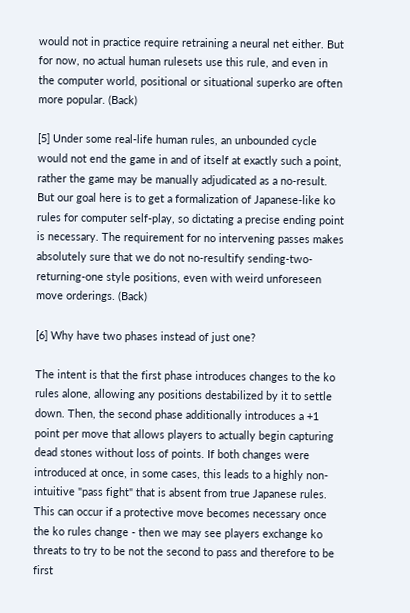would not in practice require retraining a neural net either. But for now, no actual human rulesets use this rule, and even in the computer world, positional or situational superko are often more popular. (Back)

[5] Under some real-life human rules, an unbounded cycle would not end the game in and of itself at exactly such a point, rather the game may be manually adjudicated as a no-result. But our goal here is to get a formalization of Japanese-like ko rules for computer self-play, so dictating a precise ending point is necessary. The requirement for no intervening passes makes absolutely sure that we do not no-resultify sending-two-returning-one style positions, even with weird unforeseen move orderings. (Back)

[6] Why have two phases instead of just one?

The intent is that the first phase introduces changes to the ko rules alone, allowing any positions destabilized by it to settle down. Then, the second phase additionally introduces a +1 point per move that allows players to actually begin capturing dead stones without loss of points. If both changes were introduced at once, in some cases, this leads to a highly non-intuitive "pass fight" that is absent from true Japanese rules. This can occur if a protective move becomes necessary once the ko rules change - then we may see players exchange ko threats to try to be not the second to pass and therefore to be first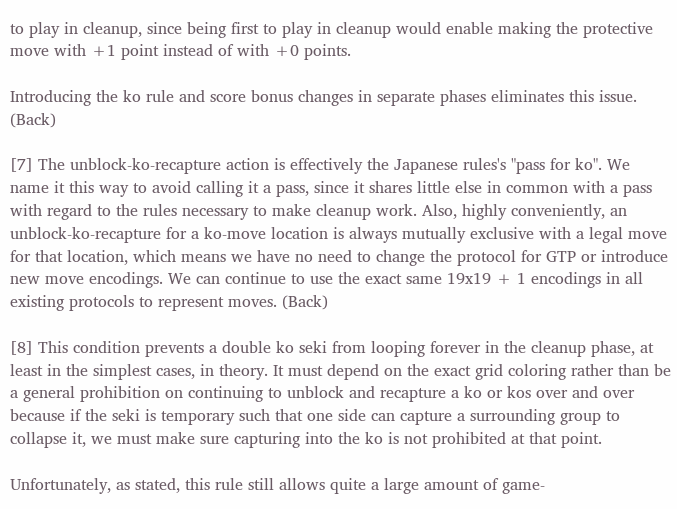to play in cleanup, since being first to play in cleanup would enable making the protective move with +1 point instead of with +0 points.

Introducing the ko rule and score bonus changes in separate phases eliminates this issue. (Back)

[7] The unblock-ko-recapture action is effectively the Japanese rules's "pass for ko". We name it this way to avoid calling it a pass, since it shares little else in common with a pass with regard to the rules necessary to make cleanup work. Also, highly conveniently, an unblock-ko-recapture for a ko-move location is always mutually exclusive with a legal move for that location, which means we have no need to change the protocol for GTP or introduce new move encodings. We can continue to use the exact same 19x19 + 1 encodings in all existing protocols to represent moves. (Back)

[8] This condition prevents a double ko seki from looping forever in the cleanup phase, at least in the simplest cases, in theory. It must depend on the exact grid coloring rather than be a general prohibition on continuing to unblock and recapture a ko or kos over and over because if the seki is temporary such that one side can capture a surrounding group to collapse it, we must make sure capturing into the ko is not prohibited at that point.

Unfortunately, as stated, this rule still allows quite a large amount of game-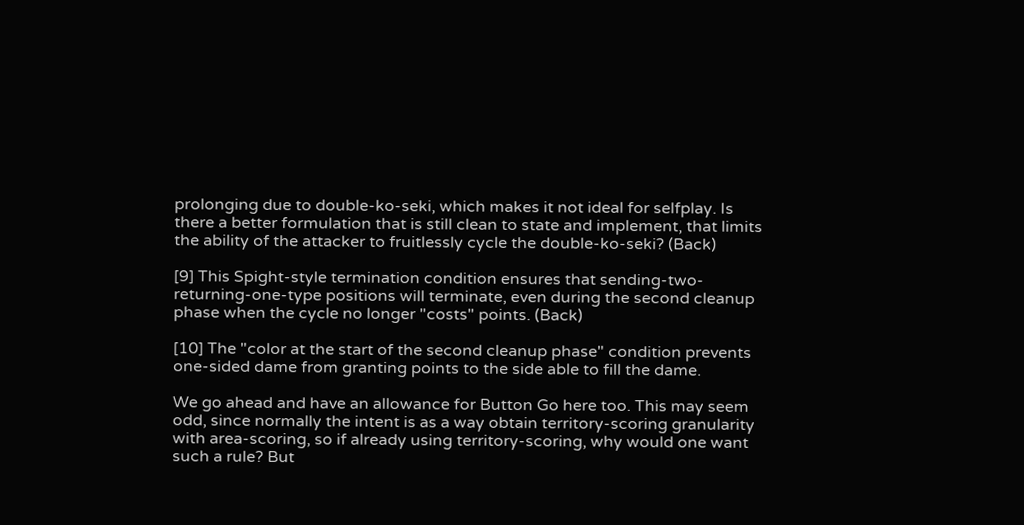prolonging due to double-ko-seki, which makes it not ideal for selfplay. Is there a better formulation that is still clean to state and implement, that limits the ability of the attacker to fruitlessly cycle the double-ko-seki? (Back)

[9] This Spight-style termination condition ensures that sending-two-returning-one-type positions will terminate, even during the second cleanup phase when the cycle no longer "costs" points. (Back)

[10] The "color at the start of the second cleanup phase" condition prevents one-sided dame from granting points to the side able to fill the dame.

We go ahead and have an allowance for Button Go here too. This may seem odd, since normally the intent is as a way obtain territory-scoring granularity with area-scoring, so if already using territory-scoring, why would one want such a rule? But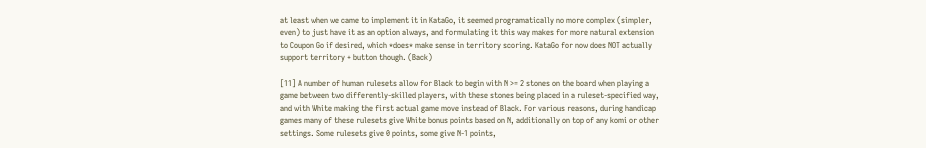at least when we came to implement it in KataGo, it seemed programatically no more complex (simpler, even) to just have it as an option always, and formulating it this way makes for more natural extension to Coupon Go if desired, which *does* make sense in territory scoring. KataGo for now does NOT actually support territory + button though. (Back)

[11] A number of human rulesets allow for Black to begin with N >= 2 stones on the board when playing a game between two differently-skilled players, with these stones being placed in a ruleset-specified way, and with White making the first actual game move instead of Black. For various reasons, during handicap games many of these rulesets give White bonus points based on N, additionally on top of any komi or other settings. Some rulesets give 0 points, some give N-1 points,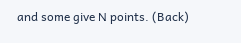and some give N points. (Back)